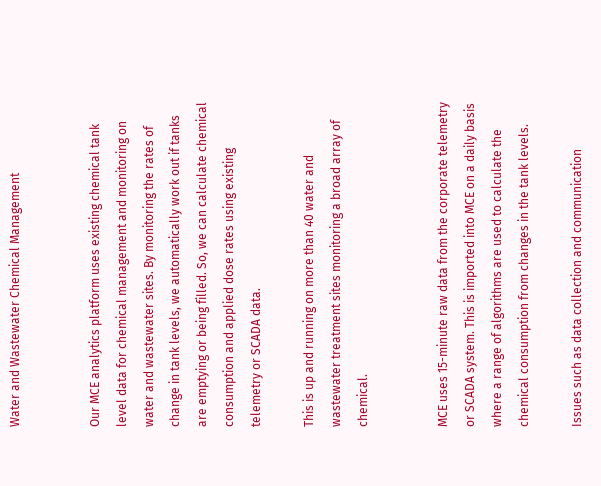Water and Wastewater Chemical Management


Our MCE analytics platform uses existing chemical tank level data for chemical management and monitoring on water and wastewater sites. By monitoring the rates of change in tank levels, we automatically work out if tanks are emptying or being filled. So, we can calculate chemical consumption and applied dose rates using existing telemetry or SCADA data.

This is up and running on more than 40 water and wastewater treatment sites monitoring a broad array of chemical.


MCE uses 15-minute raw data from the corporate telemetry or SCADA system. This is imported into MCE on a daily basis where a range of algorithms are used to calculate the chemical consumption from changes in the tank levels.

Issues such as data collection and communication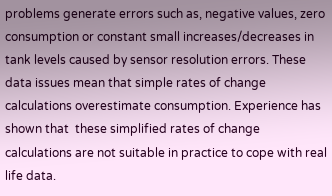problems generate errors such as, negative values, zero consumption or constant small increases/decreases in tank levels caused by sensor resolution errors. These data issues mean that simple rates of change calculations overestimate consumption. Experience has shown that  these simplified rates of change calculations are not suitable in practice to cope with real life data.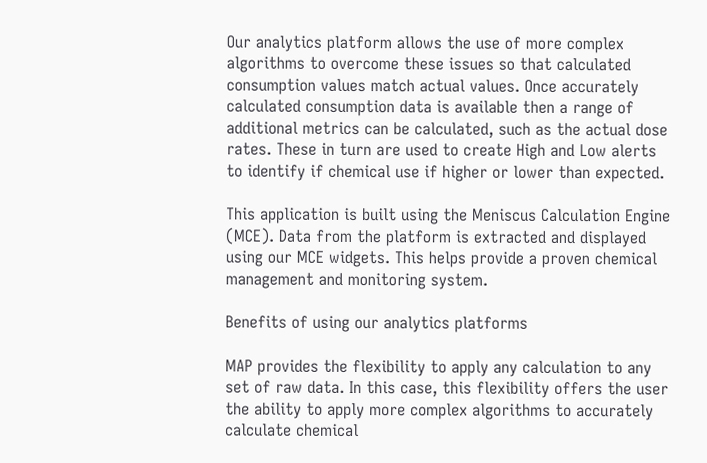Our analytics platform allows the use of more complex algorithms to overcome these issues so that calculated consumption values match actual values. Once accurately calculated consumption data is available then a range of additional metrics can be calculated, such as the actual dose rates. These in turn are used to create High and Low alerts to identify if chemical use if higher or lower than expected.

This application is built using the Meniscus Calculation Engine (MCE). Data from the platform is extracted and displayed using our MCE widgets. This helps provide a proven chemical management and monitoring system.

Benefits of using our analytics platforms

MAP provides the flexibility to apply any calculation to any set of raw data. In this case, this flexibility offers the user the ability to apply more complex algorithms to accurately calculate chemical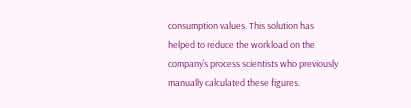consumption values. This solution has helped to reduce the workload on the company’s process scientists who previously manually calculated these figures.